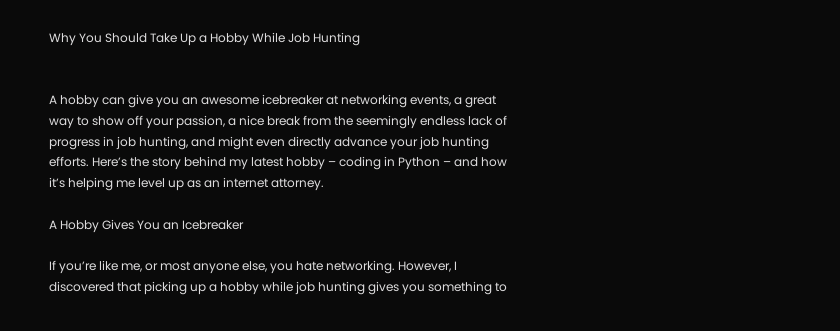Why You Should Take Up a Hobby While Job Hunting


A hobby can give you an awesome icebreaker at networking events, a great way to show off your passion, a nice break from the seemingly endless lack of progress in job hunting, and might even directly advance your job hunting efforts. Here’s the story behind my latest hobby – coding in Python – and how it’s helping me level up as an internet attorney.

A Hobby Gives You an Icebreaker

If you’re like me, or most anyone else, you hate networking. However, I discovered that picking up a hobby while job hunting gives you something to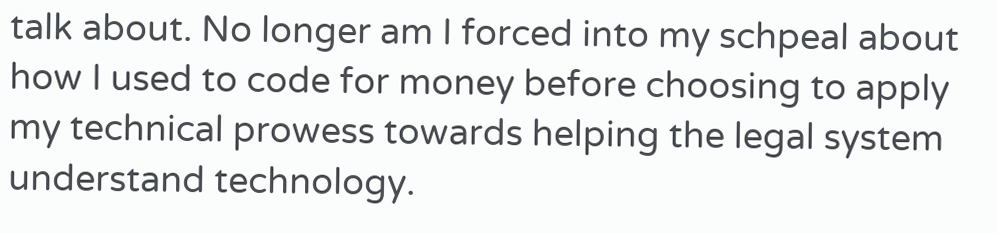talk about. No longer am I forced into my schpeal about how I used to code for money before choosing to apply my technical prowess towards helping the legal system understand technology.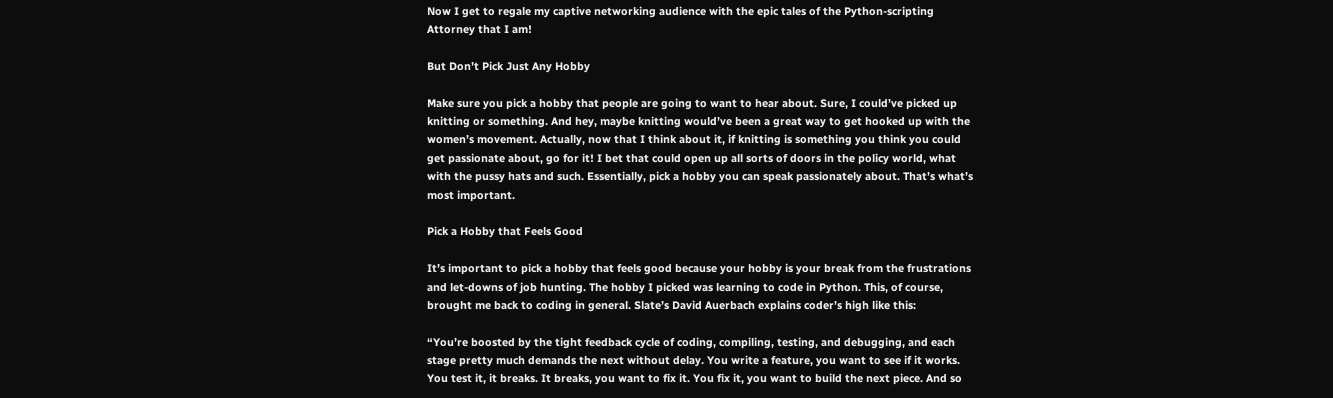Now I get to regale my captive networking audience with the epic tales of the Python-scripting Attorney that I am!

But Don’t Pick Just Any Hobby

Make sure you pick a hobby that people are going to want to hear about. Sure, I could’ve picked up knitting or something. And hey, maybe knitting would’ve been a great way to get hooked up with the women’s movement. Actually, now that I think about it, if knitting is something you think you could get passionate about, go for it! I bet that could open up all sorts of doors in the policy world, what with the pussy hats and such. Essentially, pick a hobby you can speak passionately about. That’s what’s most important.

Pick a Hobby that Feels Good

It’s important to pick a hobby that feels good because your hobby is your break from the frustrations and let-downs of job hunting. The hobby I picked was learning to code in Python. This, of course, brought me back to coding in general. Slate’s David Auerbach explains coder’s high like this:

“You’re boosted by the tight feedback cycle of coding, compiling, testing, and debugging, and each stage pretty much demands the next without delay. You write a feature, you want to see if it works. You test it, it breaks. It breaks, you want to fix it. You fix it, you want to build the next piece. And so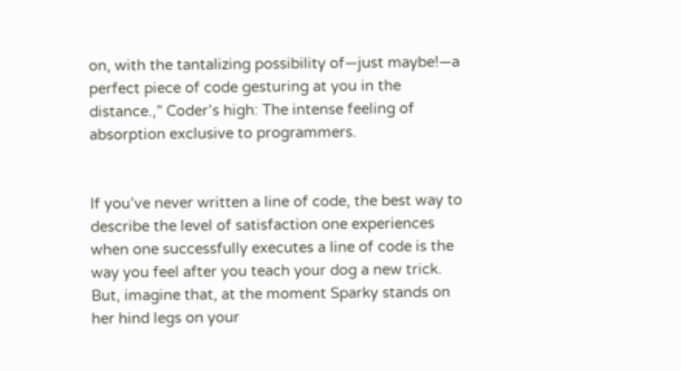on, with the tantalizing possibility of—just maybe!—a perfect piece of code gesturing at you in the distance.,” Coder’s high: The intense feeling of absorption exclusive to programmers.


If you’ve never written a line of code, the best way to describe the level of satisfaction one experiences when one successfully executes a line of code is the way you feel after you teach your dog a new trick. But, imagine that, at the moment Sparky stands on her hind legs on your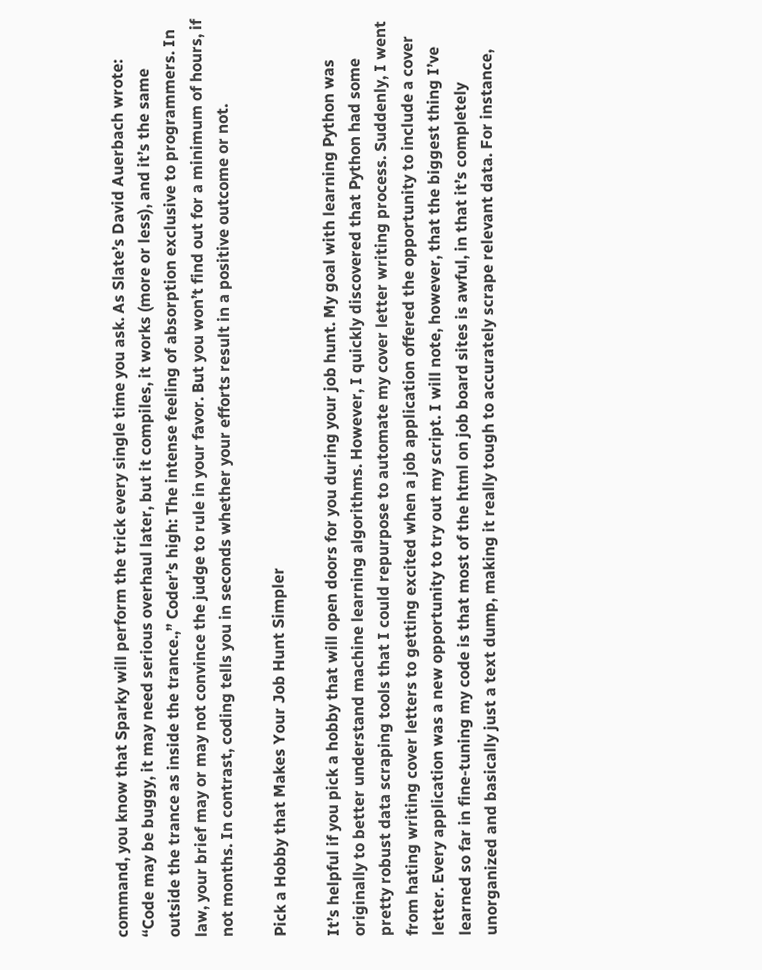command, you know that Sparky will perform the trick every single time you ask. As Slate’s David Auerbach wrote: “Code may be buggy, it may need serious overhaul later, but it compiles, it works (more or less), and it’s the same outside the trance as inside the trance.,” Coder’s high: The intense feeling of absorption exclusive to programmers. In law, your brief may or may not convince the judge to rule in your favor. But you won’t find out for a minimum of hours, if not months. In contrast, coding tells you in seconds whether your efforts result in a positive outcome or not.

Pick a Hobby that Makes Your Job Hunt Simpler

It’s helpful if you pick a hobby that will open doors for you during your job hunt. My goal with learning Python was originally to better understand machine learning algorithms. However, I quickly discovered that Python had some pretty robust data scraping tools that I could repurpose to automate my cover letter writing process. Suddenly, I went from hating writing cover letters to getting excited when a job application offered the opportunity to include a cover letter. Every application was a new opportunity to try out my script. I will note, however, that the biggest thing I’ve learned so far in fine-tuning my code is that most of the html on job board sites is awful, in that it’s completely unorganized and basically just a text dump, making it really tough to accurately scrape relevant data. For instance,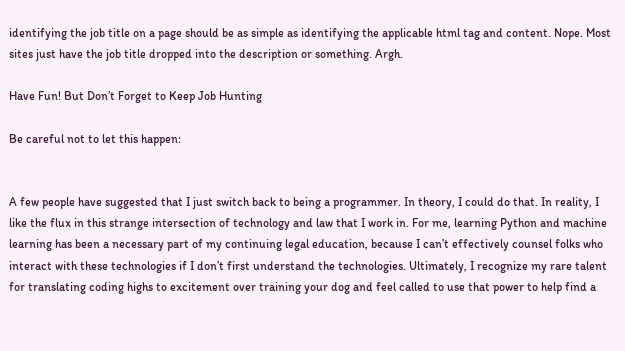identifying the job title on a page should be as simple as identifying the applicable html tag and content. Nope. Most sites just have the job title dropped into the description or something. Argh.

Have Fun! But Don’t Forget to Keep Job Hunting

Be careful not to let this happen:


A few people have suggested that I just switch back to being a programmer. In theory, I could do that. In reality, I like the flux in this strange intersection of technology and law that I work in. For me, learning Python and machine learning has been a necessary part of my continuing legal education, because I can’t effectively counsel folks who interact with these technologies if I don’t first understand the technologies. Ultimately, I recognize my rare talent for translating coding highs to excitement over training your dog and feel called to use that power to help find a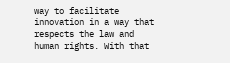way to facilitate innovation in a way that respects the law and human rights. With that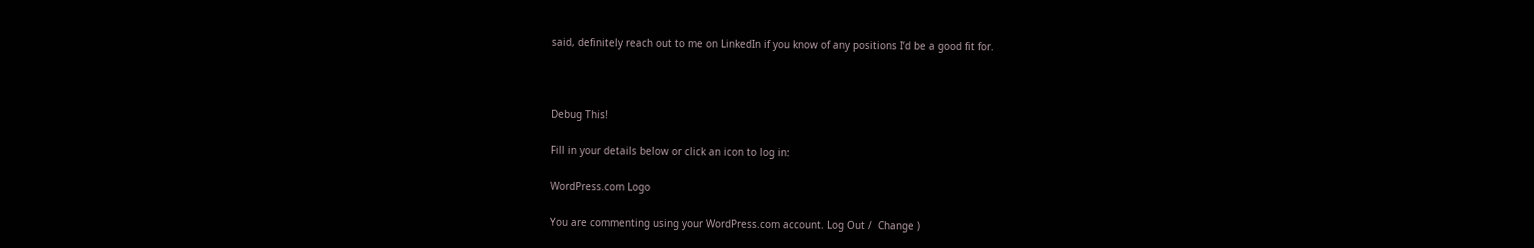said, definitely reach out to me on LinkedIn if you know of any positions I’d be a good fit for.



Debug This!

Fill in your details below or click an icon to log in:

WordPress.com Logo

You are commenting using your WordPress.com account. Log Out /  Change )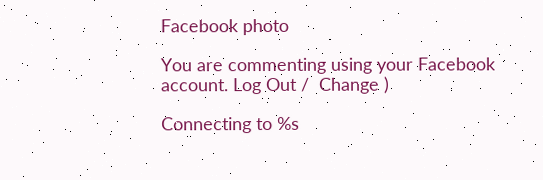Facebook photo

You are commenting using your Facebook account. Log Out /  Change )

Connecting to %s